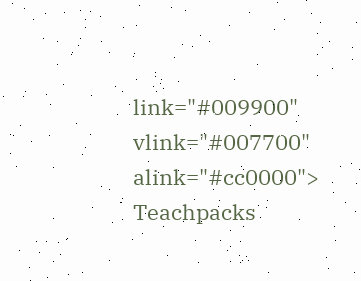link="#009900" vlink="#007700" alink="#cc0000"> Teachpacks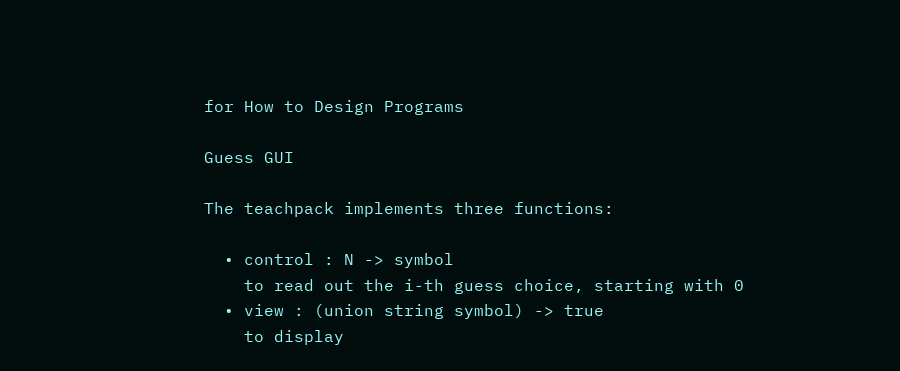for How to Design Programs

Guess GUI

The teachpack implements three functions:

  • control : N -> symbol
    to read out the i-th guess choice, starting with 0
  • view : (union string symbol) -> true
    to display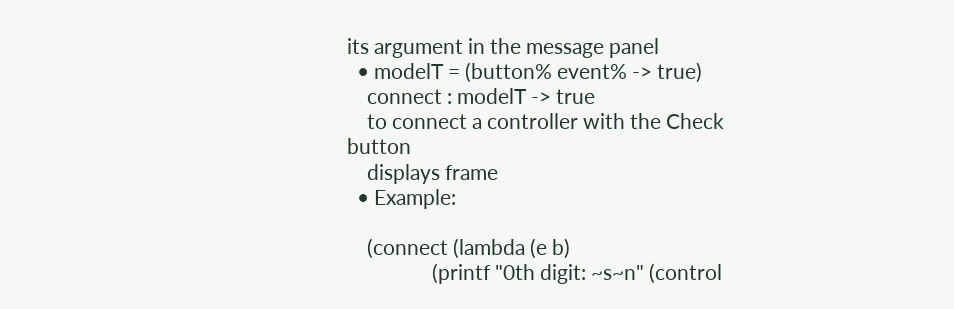its argument in the message panel
  • modelT = (button% event% -> true)
    connect : modelT -> true
    to connect a controller with the Check button
    displays frame
  • Example:

    (connect (lambda (e b)
                 (printf "0th digit: ~s~n" (control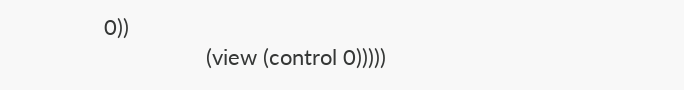0))
                 (view (control 0)))))